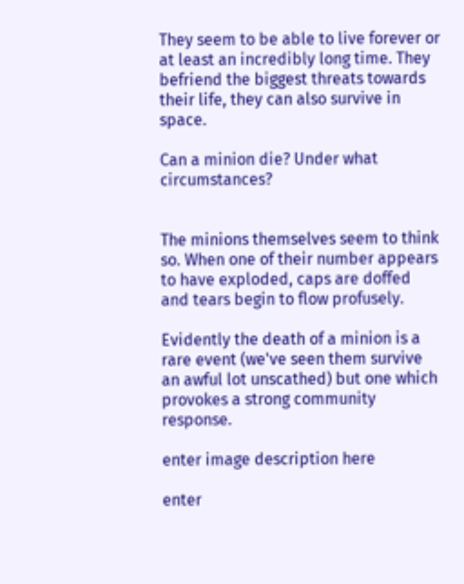They seem to be able to live forever or at least an incredibly long time. They befriend the biggest threats towards their life, they can also survive in space.

Can a minion die? Under what circumstances?


The minions themselves seem to think so. When one of their number appears to have exploded, caps are doffed and tears begin to flow profusely.

Evidently the death of a minion is a rare event (we've seen them survive an awful lot unscathed) but one which provokes a strong community response.

enter image description here

enter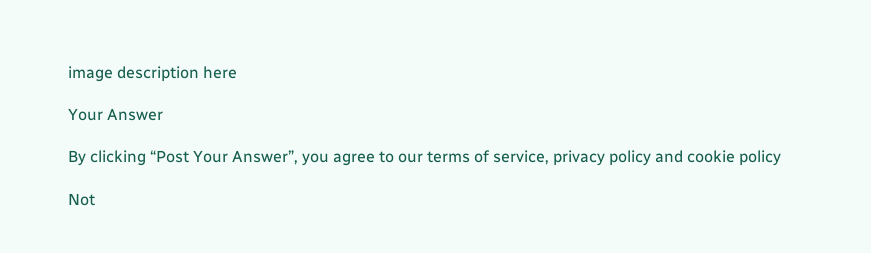image description here

Your Answer

By clicking “Post Your Answer”, you agree to our terms of service, privacy policy and cookie policy

Not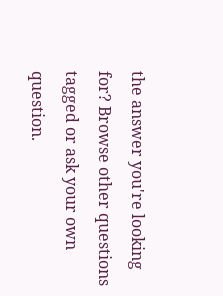the answer you're looking for? Browse other questions tagged or ask your own question.